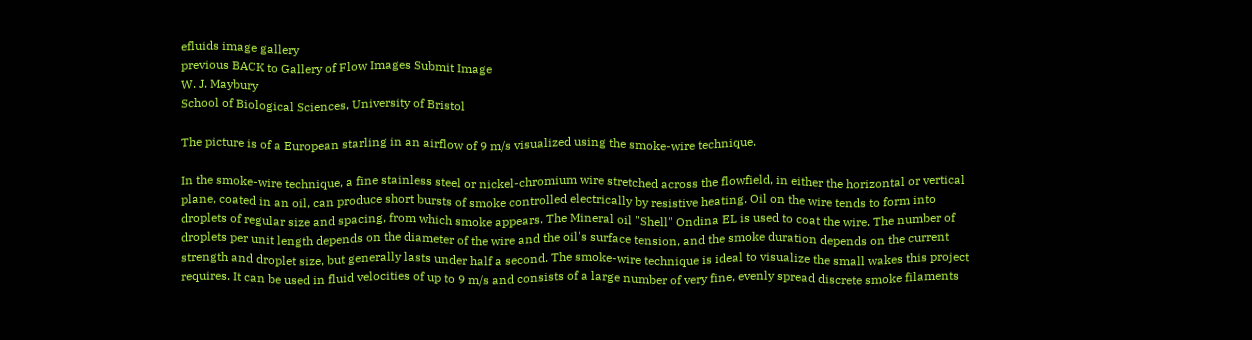efluids image gallery
previous BACK to Gallery of Flow Images Submit Image
W. J. Maybury
School of Biological Sciences, University of Bristol

The picture is of a European starling in an airflow of 9 m/s visualized using the smoke-wire technique.

In the smoke-wire technique, a fine stainless steel or nickel-chromium wire stretched across the flowfield, in either the horizontal or vertical plane, coated in an oil, can produce short bursts of smoke controlled electrically by resistive heating. Oil on the wire tends to form into droplets of regular size and spacing, from which smoke appears. The Mineral oil "Shell" Ondina EL is used to coat the wire. The number of droplets per unit length depends on the diameter of the wire and the oil's surface tension, and the smoke duration depends on the current strength and droplet size, but generally lasts under half a second. The smoke-wire technique is ideal to visualize the small wakes this project requires. It can be used in fluid velocities of up to 9 m/s and consists of a large number of very fine, evenly spread discrete smoke filaments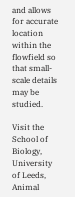and allows for accurate location within the flowfield so that small-scale details may be studied.

Visit the School of Biology, University of Leeds, Animal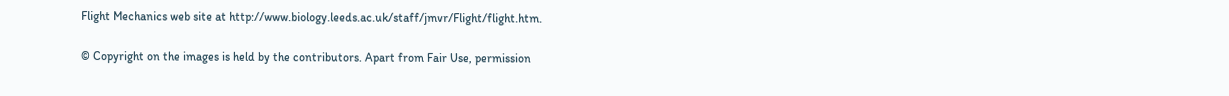Flight Mechanics web site at http://www.biology.leeds.ac.uk/staff/jmvr/Flight/flight.htm.

© Copyright on the images is held by the contributors. Apart from Fair Use, permission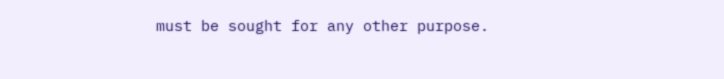must be sought for any other purpose.